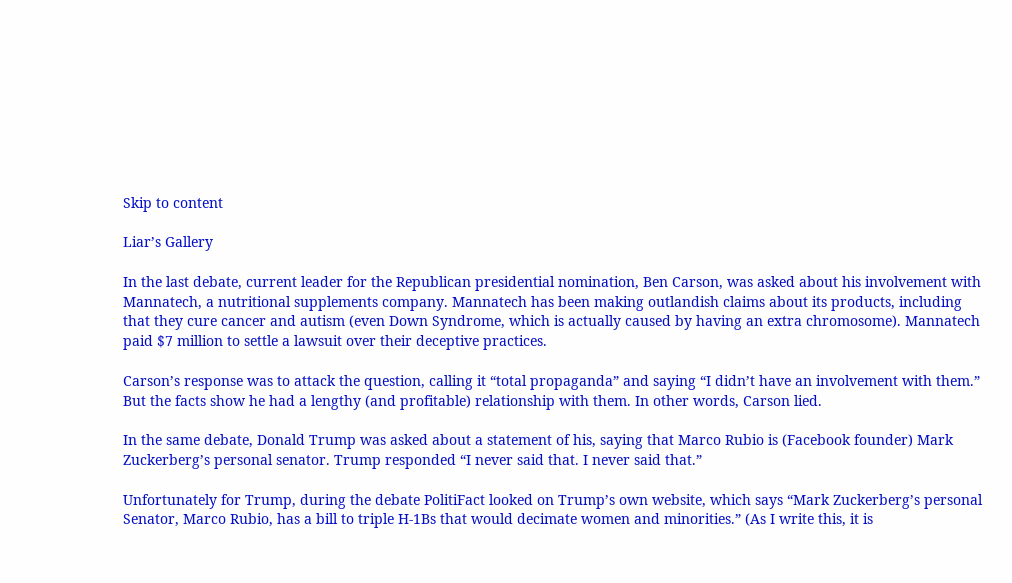Skip to content

Liar’s Gallery

In the last debate, current leader for the Republican presidential nomination, Ben Carson, was asked about his involvement with Mannatech, a nutritional supplements company. Mannatech has been making outlandish claims about its products, including that they cure cancer and autism (even Down Syndrome, which is actually caused by having an extra chromosome). Mannatech paid $7 million to settle a lawsuit over their deceptive practices.

Carson’s response was to attack the question, calling it “total propaganda” and saying “I didn’t have an involvement with them.” But the facts show he had a lengthy (and profitable) relationship with them. In other words, Carson lied.

In the same debate, Donald Trump was asked about a statement of his, saying that Marco Rubio is (Facebook founder) Mark Zuckerberg’s personal senator. Trump responded “I never said that. I never said that.”

Unfortunately for Trump, during the debate PolitiFact looked on Trump’s own website, which says “Mark Zuckerberg’s personal Senator, Marco Rubio, has a bill to triple H-1Bs that would decimate women and minorities.” (As I write this, it is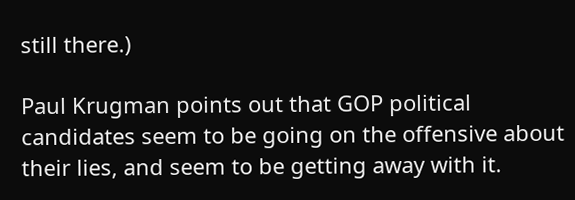still there.)

Paul Krugman points out that GOP political candidates seem to be going on the offensive about their lies, and seem to be getting away with it.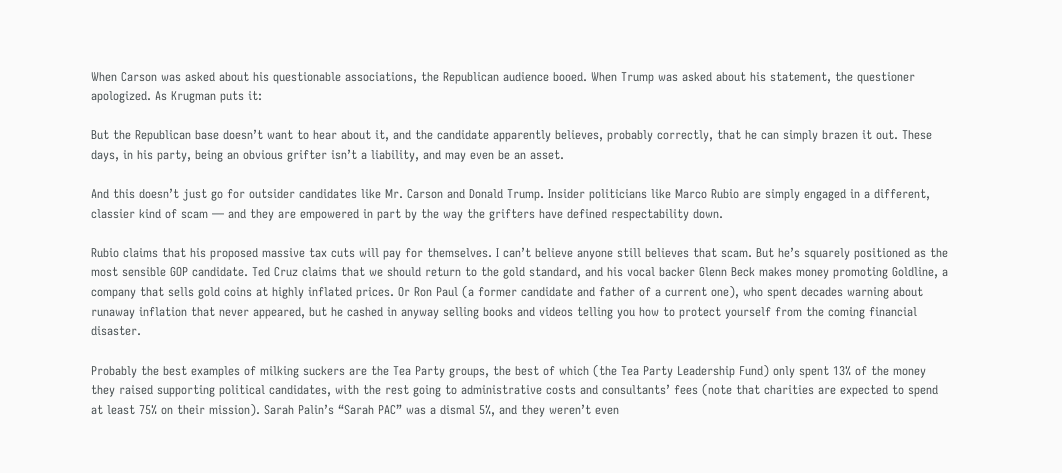When Carson was asked about his questionable associations, the Republican audience booed. When Trump was asked about his statement, the questioner apologized. As Krugman puts it:

But the Republican base doesn’t want to hear about it, and the candidate apparently believes, probably correctly, that he can simply brazen it out. These days, in his party, being an obvious grifter isn’t a liability, and may even be an asset.

And this doesn’t just go for outsider candidates like Mr. Carson and Donald Trump. Insider politicians like Marco Rubio are simply engaged in a different, classier kind of scam — and they are empowered in part by the way the grifters have defined respectability down.

Rubio claims that his proposed massive tax cuts will pay for themselves. I can’t believe anyone still believes that scam. But he’s squarely positioned as the most sensible GOP candidate. Ted Cruz claims that we should return to the gold standard, and his vocal backer Glenn Beck makes money promoting Goldline, a company that sells gold coins at highly inflated prices. Or Ron Paul (a former candidate and father of a current one), who spent decades warning about runaway inflation that never appeared, but he cashed in anyway selling books and videos telling you how to protect yourself from the coming financial disaster.

Probably the best examples of milking suckers are the Tea Party groups, the best of which (the Tea Party Leadership Fund) only spent 13% of the money they raised supporting political candidates, with the rest going to administrative costs and consultants’ fees (note that charities are expected to spend at least 75% on their mission). Sarah Palin’s “Sarah PAC” was a dismal 5%, and they weren’t even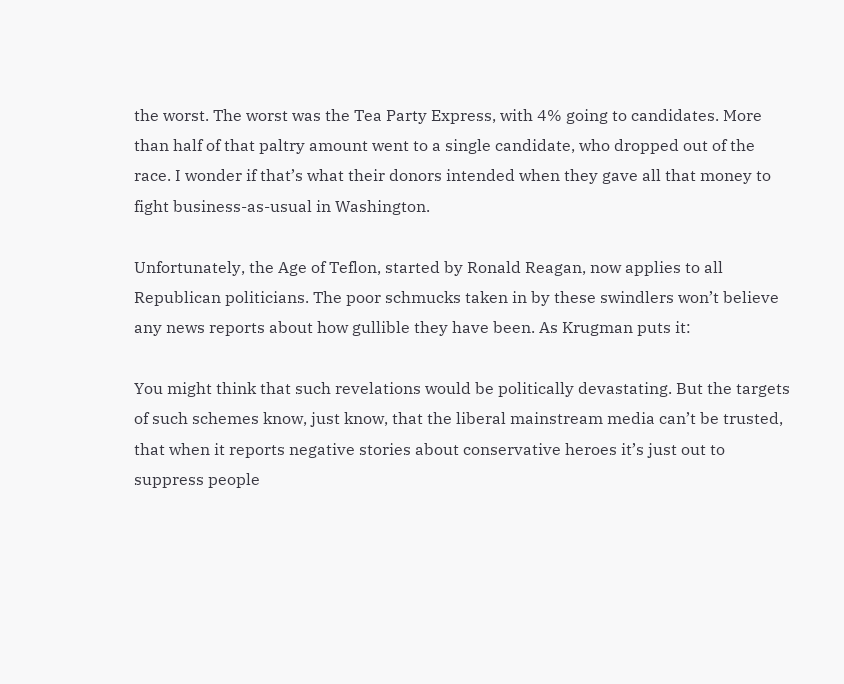the worst. The worst was the Tea Party Express, with 4% going to candidates. More than half of that paltry amount went to a single candidate, who dropped out of the race. I wonder if that’s what their donors intended when they gave all that money to fight business-as-usual in Washington.

Unfortunately, the Age of Teflon, started by Ronald Reagan, now applies to all Republican politicians. The poor schmucks taken in by these swindlers won’t believe any news reports about how gullible they have been. As Krugman puts it:

You might think that such revelations would be politically devastating. But the targets of such schemes know, just know, that the liberal mainstream media can’t be trusted, that when it reports negative stories about conservative heroes it’s just out to suppress people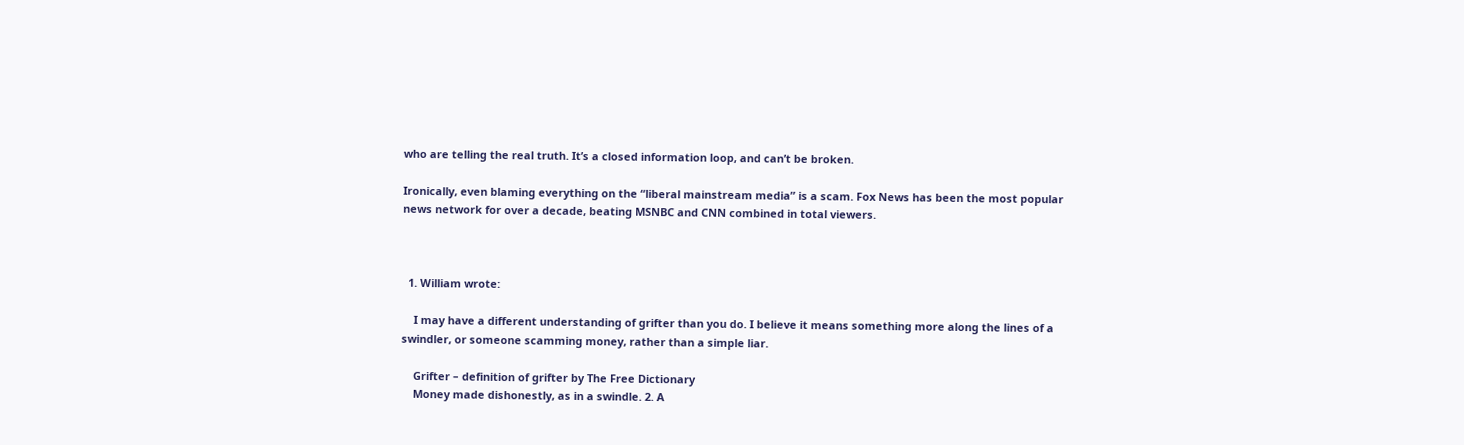who are telling the real truth. It’s a closed information loop, and can’t be broken.

Ironically, even blaming everything on the “liberal mainstream media” is a scam. Fox News has been the most popular news network for over a decade, beating MSNBC and CNN combined in total viewers.



  1. William wrote:

    I may have a different understanding of grifter than you do. I believe it means something more along the lines of a swindler, or someone scamming money, rather than a simple liar.

    Grifter – definition of grifter by The Free Dictionary
    Money made dishonestly, as in a swindle. 2. A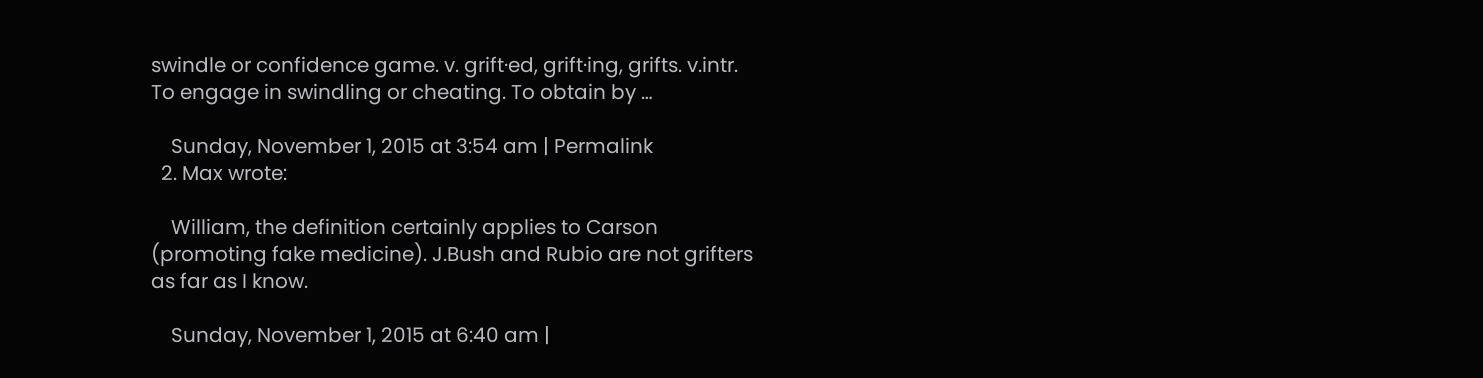swindle or confidence game. v. grift·ed, grift·ing, grifts. v.intr. To engage in swindling or cheating. To obtain by …

    Sunday, November 1, 2015 at 3:54 am | Permalink
  2. Max wrote:

    William, the definition certainly applies to Carson (promoting fake medicine). J.Bush and Rubio are not grifters as far as I know.

    Sunday, November 1, 2015 at 6:40 am |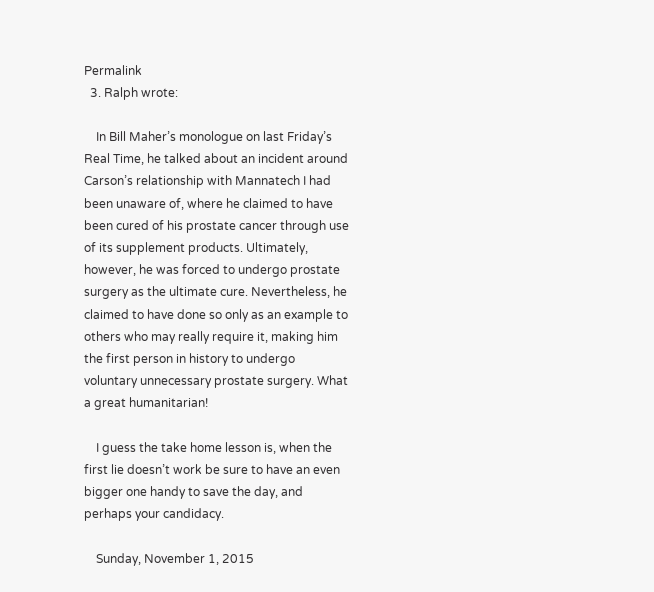Permalink
  3. Ralph wrote:

    In Bill Maher’s monologue on last Friday’s Real Time, he talked about an incident around Carson’s relationship with Mannatech I had been unaware of, where he claimed to have been cured of his prostate cancer through use of its supplement products. Ultimately, however, he was forced to undergo prostate surgery as the ultimate cure. Nevertheless, he claimed to have done so only as an example to others who may really require it, making him the first person in history to undergo voluntary unnecessary prostate surgery. What a great humanitarian!

    I guess the take home lesson is, when the first lie doesn’t work be sure to have an even bigger one handy to save the day, and perhaps your candidacy.

    Sunday, November 1, 2015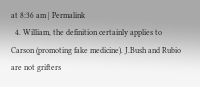at 8:36 am | Permalink
  4. William, the definition certainly applies to Carson (promoting fake medicine). J.Bush and Rubio are not grifters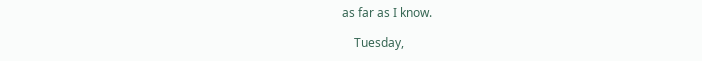as far as I know.

    Tuesday,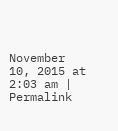November 10, 2015 at 2:03 am | Permalink